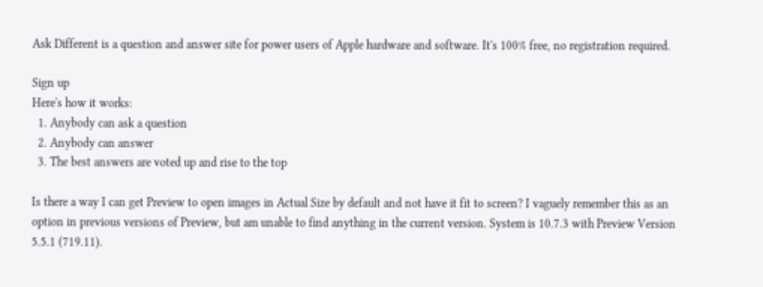Ask Different is a question and answer site for power users of Apple hardware and software. It's 100% free, no registration required.

Sign up
Here's how it works:
  1. Anybody can ask a question
  2. Anybody can answer
  3. The best answers are voted up and rise to the top

Is there a way I can get Preview to open images in Actual Size by default and not have it fit to screen? I vaguely remember this as an option in previous versions of Preview, but am unable to find anything in the current version. System is 10.7.3 with Preview Version 5.5.1 (719.11).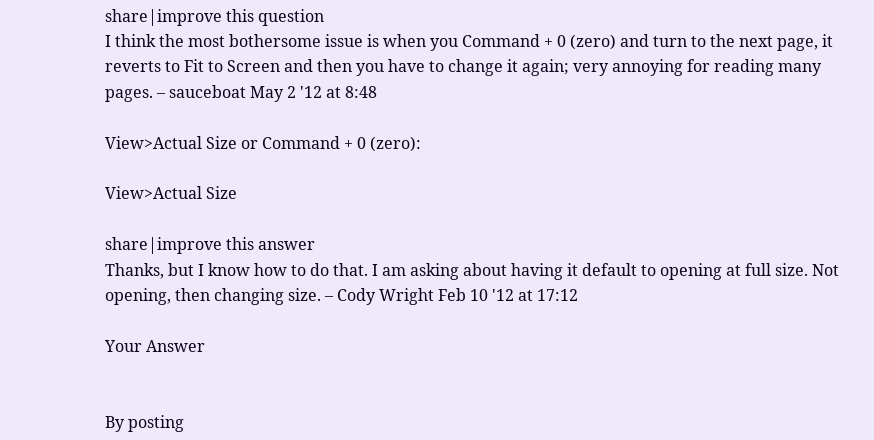share|improve this question
I think the most bothersome issue is when you Command + 0 (zero) and turn to the next page, it reverts to Fit to Screen and then you have to change it again; very annoying for reading many pages. – sauceboat May 2 '12 at 8:48

View>Actual Size or Command + 0 (zero):

View>Actual Size

share|improve this answer
Thanks, but I know how to do that. I am asking about having it default to opening at full size. Not opening, then changing size. – Cody Wright Feb 10 '12 at 17:12

Your Answer


By posting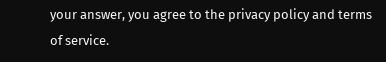your answer, you agree to the privacy policy and terms of service.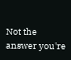Not the answer you're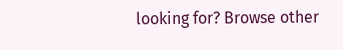looking for? Browse other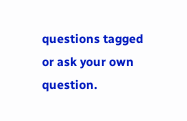questions tagged or ask your own question.